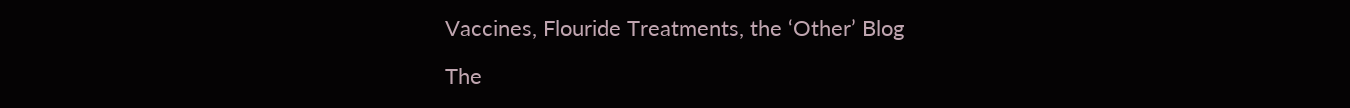Vaccines, Flouride Treatments, the ‘Other’ Blog

The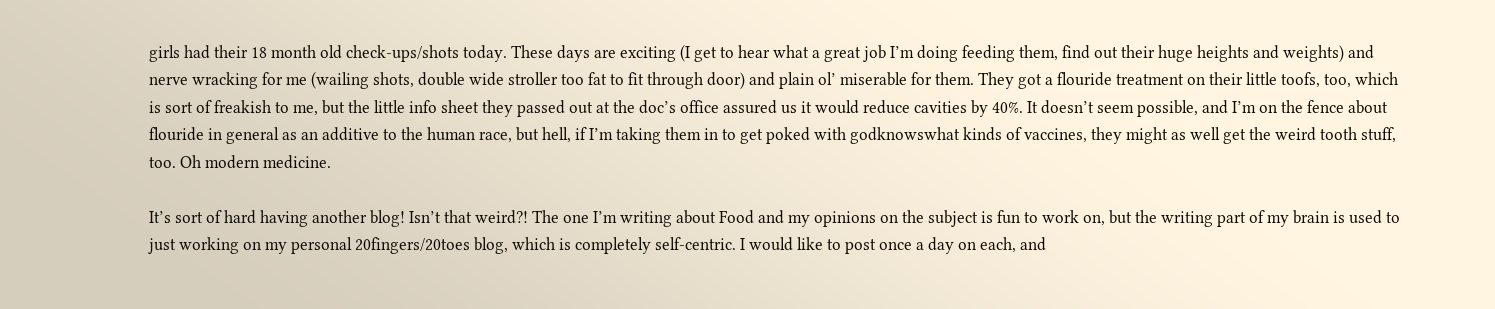girls had their 18 month old check-ups/shots today. These days are exciting (I get to hear what a great job I’m doing feeding them, find out their huge heights and weights) and nerve wracking for me (wailing shots, double wide stroller too fat to fit through door) and plain ol’ miserable for them. They got a flouride treatment on their little toofs, too, which is sort of freakish to me, but the little info sheet they passed out at the doc’s office assured us it would reduce cavities by 40%. It doesn’t seem possible, and I’m on the fence about flouride in general as an additive to the human race, but hell, if I’m taking them in to get poked with godknowswhat kinds of vaccines, they might as well get the weird tooth stuff, too. Oh modern medicine.

It’s sort of hard having another blog! Isn’t that weird?! The one I’m writing about Food and my opinions on the subject is fun to work on, but the writing part of my brain is used to just working on my personal 20fingers/20toes blog, which is completely self-centric. I would like to post once a day on each, and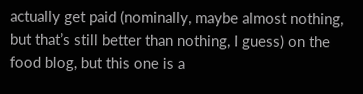actually get paid (nominally, maybe almost nothing, but that’s still better than nothing, I guess) on the food blog, but this one is a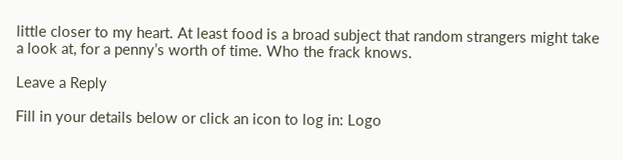little closer to my heart. At least food is a broad subject that random strangers might take a look at, for a penny’s worth of time. Who the frack knows.

Leave a Reply

Fill in your details below or click an icon to log in: Logo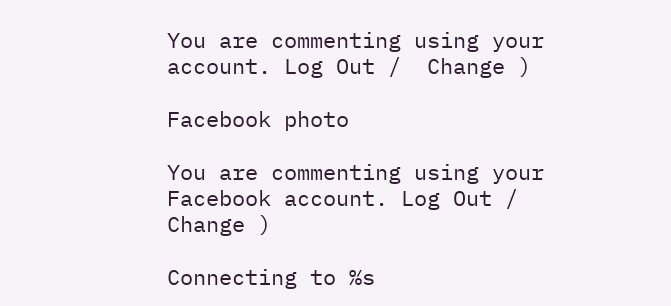You are commenting using your account. Log Out /  Change )

Facebook photo

You are commenting using your Facebook account. Log Out /  Change )

Connecting to %s